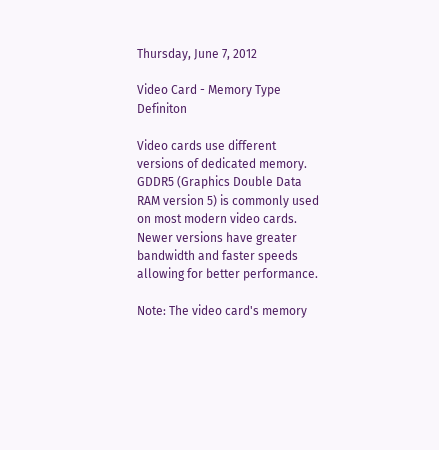Thursday, June 7, 2012

Video Card - Memory Type Definiton

Video cards use different versions of dedicated memory. GDDR5 (Graphics Double Data RAM version 5) is commonly used on most modern video cards. Newer versions have greater bandwidth and faster speeds allowing for better performance.

Note: The video card's memory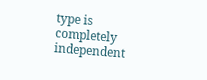type is completely independent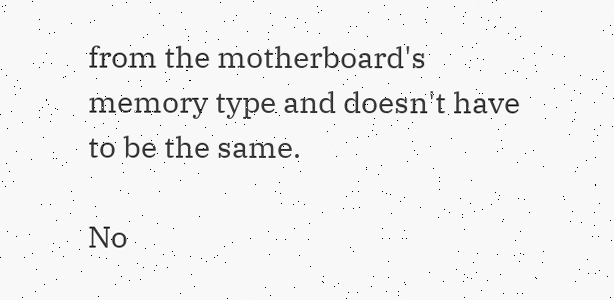from the motherboard's memory type and doesn't have to be the same.

No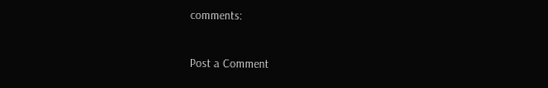comments:

Post a Comment